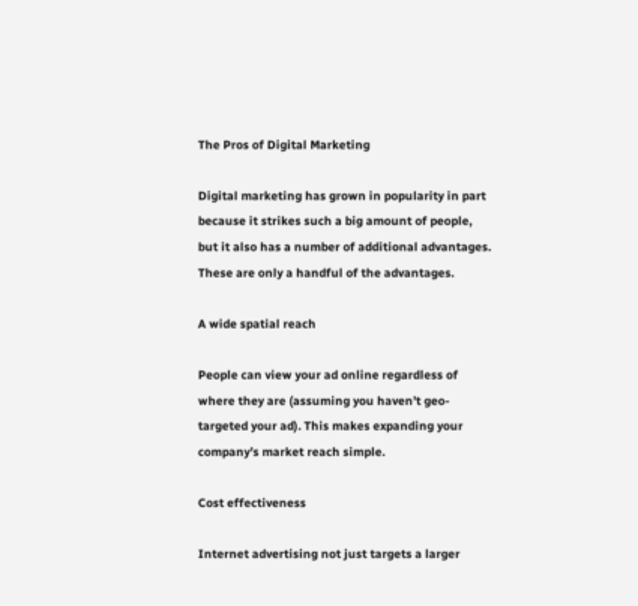The Pros of Digital Marketing

Digital marketing has grown in popularity in part because it strikes such a big amount of people, but it also has a number of additional advantages. These are only a handful of the advantages.

A wide spatial reach

People can view your ad online regardless of where they are (assuming you haven’t geo-targeted your ad). This makes expanding your company’s market reach simple.

Cost effectiveness

Internet advertising not just targets a larger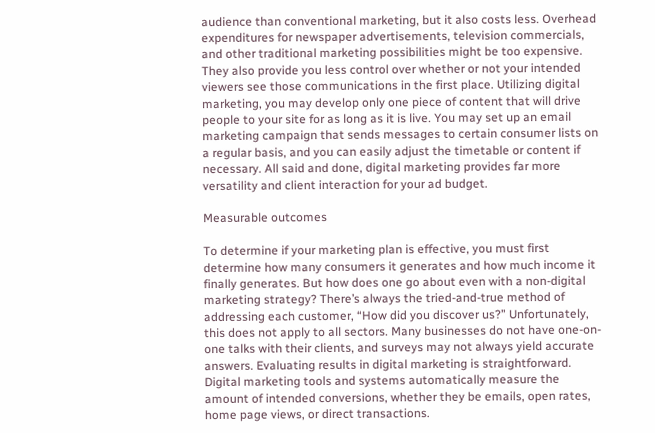audience than conventional marketing, but it also costs less. Overhead expenditures for newspaper advertisements, television commercials, and other traditional marketing possibilities might be too expensive. They also provide you less control over whether or not your intended viewers see those communications in the first place. Utilizing digital marketing, you may develop only one piece of content that will drive people to your site for as long as it is live. You may set up an email marketing campaign that sends messages to certain consumer lists on a regular basis, and you can easily adjust the timetable or content if necessary. All said and done, digital marketing provides far more versatility and client interaction for your ad budget.

Measurable outcomes

To determine if your marketing plan is effective, you must first determine how many consumers it generates and how much income it finally generates. But how does one go about even with a non-digital marketing strategy? There’s always the tried-and-true method of addressing each customer, “How did you discover us?” Unfortunately, this does not apply to all sectors. Many businesses do not have one-on-one talks with their clients, and surveys may not always yield accurate answers. Evaluating results in digital marketing is straightforward. Digital marketing tools and systems automatically measure the amount of intended conversions, whether they be emails, open rates, home page views, or direct transactions.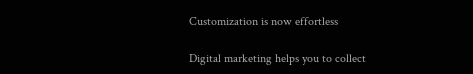Customization is now effortless

Digital marketing helps you to collect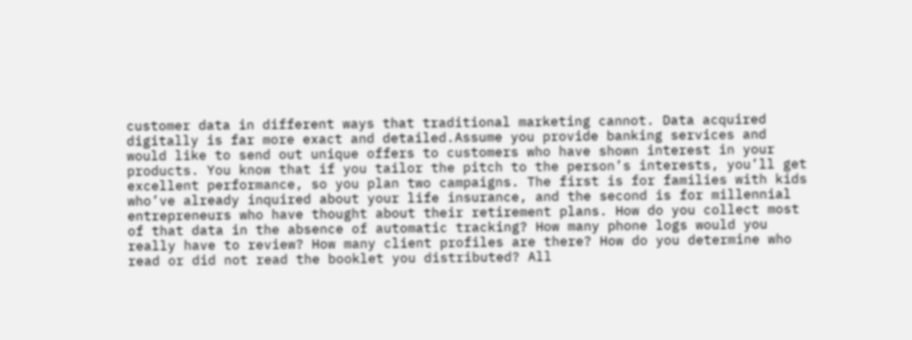customer data in different ways that traditional marketing cannot. Data acquired digitally is far more exact and detailed.Assume you provide banking services and would like to send out unique offers to customers who have shown interest in your products. You know that if you tailor the pitch to the person’s interests, you’ll get excellent performance, so you plan two campaigns. The first is for families with kids who’ve already inquired about your life insurance, and the second is for millennial entrepreneurs who have thought about their retirement plans. How do you collect most of that data in the absence of automatic tracking? How many phone logs would you really have to review? How many client profiles are there? How do you determine who read or did not read the booklet you distributed? All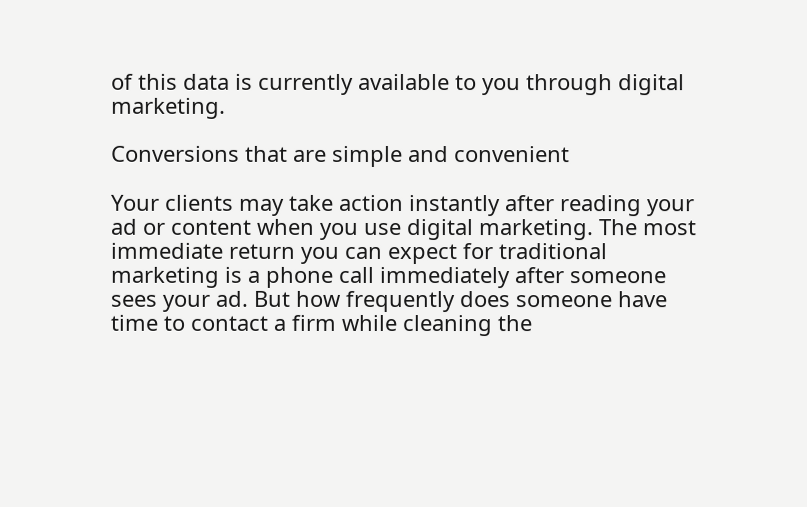of this data is currently available to you through digital marketing.

Conversions that are simple and convenient

Your clients may take action instantly after reading your ad or content when you use digital marketing. The most immediate return you can expect for traditional marketing is a phone call immediately after someone sees your ad. But how frequently does someone have time to contact a firm while cleaning the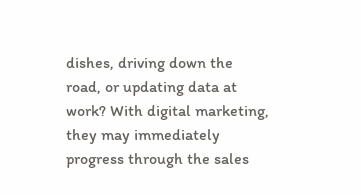dishes, driving down the road, or updating data at work? With digital marketing, they may immediately progress through the sales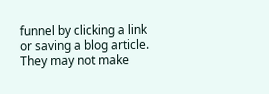funnel by clicking a link or saving a blog article. They may not make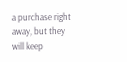a purchase right away, but they will keep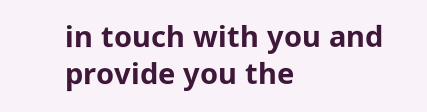in touch with you and provide you the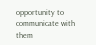opportunity to communicate with them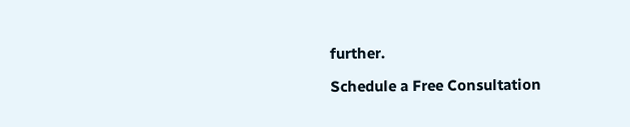further.

Schedule a Free Consultation